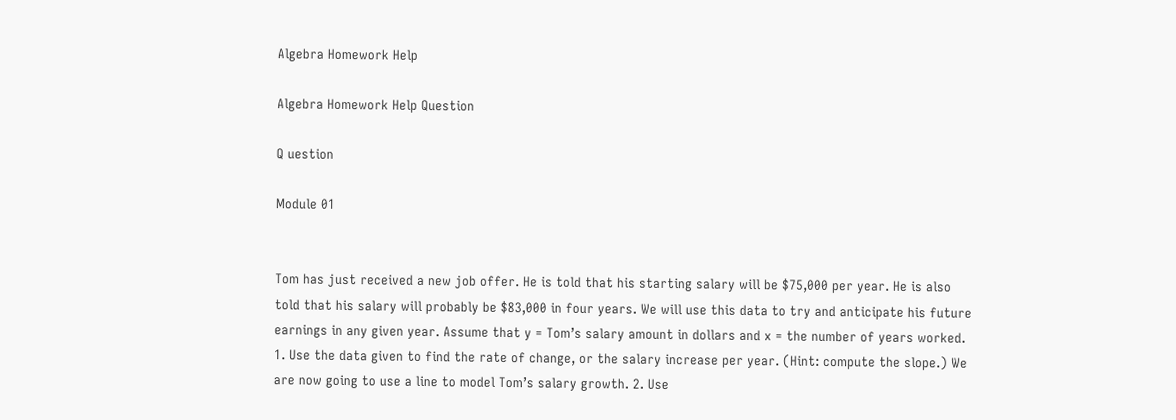Algebra Homework Help

Algebra Homework Help Question

Q uestion

Module 01


Tom has just received a new job offer. He is told that his starting salary will be $75,000 per year. He is also told that his salary will probably be $83,000 in four years. We will use this data to try and anticipate his future earnings in any given year. Assume that y = Tom’s salary amount in dollars and x = the number of years worked. 1. Use the data given to find the rate of change, or the salary increase per year. (Hint: compute the slope.) We are now going to use a line to model Tom’s salary growth. 2. Use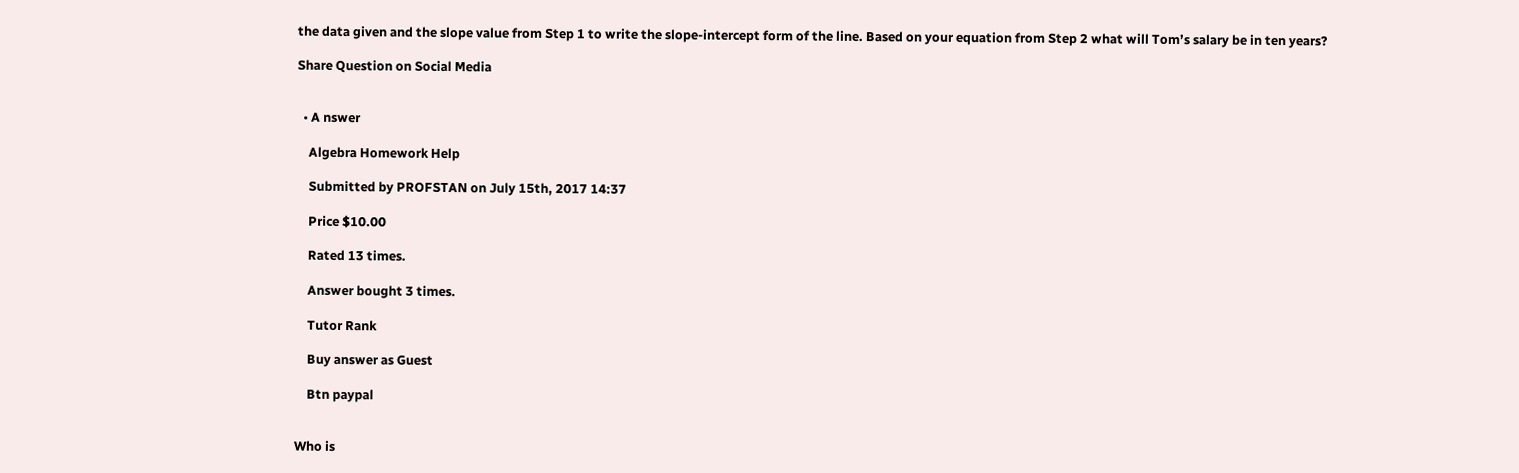the data given and the slope value from Step 1 to write the slope-intercept form of the line. Based on your equation from Step 2 what will Tom’s salary be in ten years?

Share Question on Social Media


  • A nswer

    Algebra Homework Help

    Submitted by PROFSTAN on July 15th, 2017 14:37

    Price $10.00

    Rated 13 times.

    Answer bought 3 times.

    Tutor Rank

    Buy answer as Guest

    Btn paypal


Who is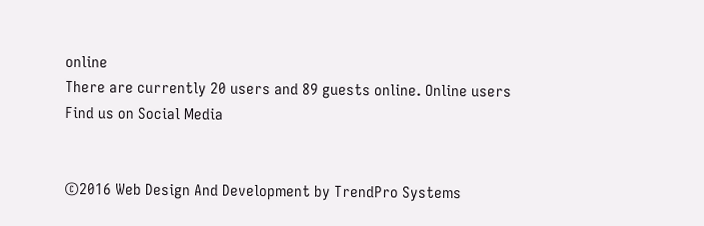online
There are currently 20 users and 89 guests online. Online users
Find us on Social Media


©2016 Web Design And Development by TrendPro Systems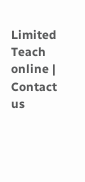Limited Teach online | Contact us